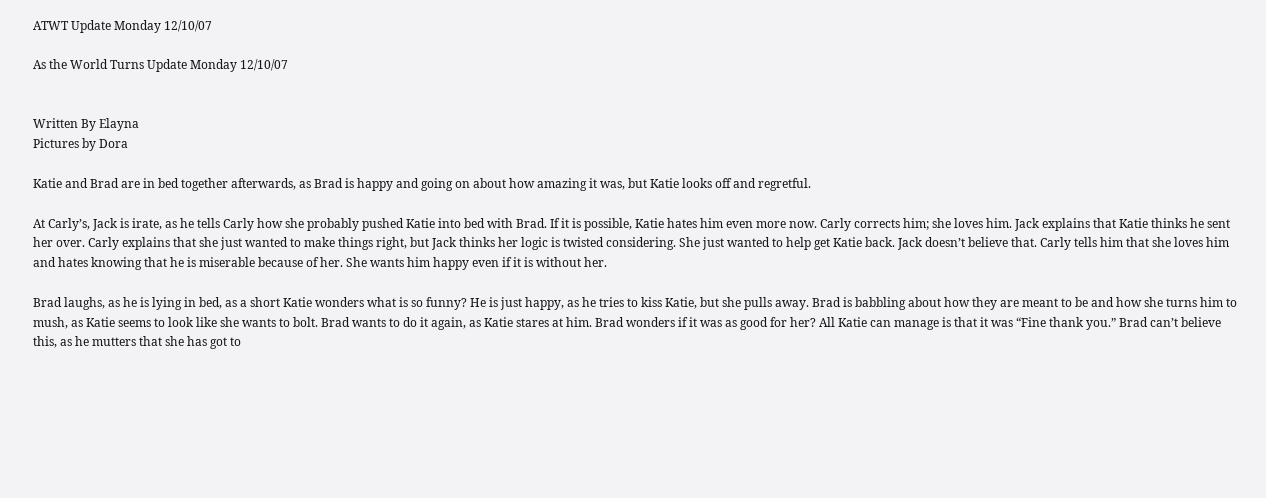ATWT Update Monday 12/10/07

As the World Turns Update Monday 12/10/07


Written By Elayna
Pictures by Dora

Katie and Brad are in bed together afterwards, as Brad is happy and going on about how amazing it was, but Katie looks off and regretful.

At Carly’s, Jack is irate, as he tells Carly how she probably pushed Katie into bed with Brad. If it is possible, Katie hates him even more now. Carly corrects him; she loves him. Jack explains that Katie thinks he sent her over. Carly explains that she just wanted to make things right, but Jack thinks her logic is twisted considering. She just wanted to help get Katie back. Jack doesn’t believe that. Carly tells him that she loves him and hates knowing that he is miserable because of her. She wants him happy even if it is without her.

Brad laughs, as he is lying in bed, as a short Katie wonders what is so funny? He is just happy, as he tries to kiss Katie, but she pulls away. Brad is babbling about how they are meant to be and how she turns him to mush, as Katie seems to look like she wants to bolt. Brad wants to do it again, as Katie stares at him. Brad wonders if it was as good for her? All Katie can manage is that it was “Fine thank you.” Brad can’t believe this, as he mutters that she has got to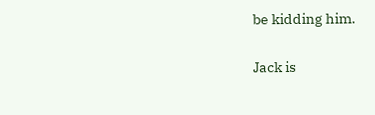be kidding him.

Jack is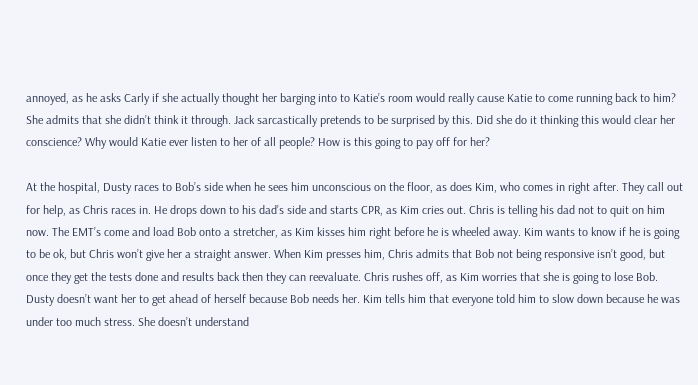annoyed, as he asks Carly if she actually thought her barging into to Katie’s room would really cause Katie to come running back to him? She admits that she didn’t think it through. Jack sarcastically pretends to be surprised by this. Did she do it thinking this would clear her conscience? Why would Katie ever listen to her of all people? How is this going to pay off for her?

At the hospital, Dusty races to Bob’s side when he sees him unconscious on the floor, as does Kim, who comes in right after. They call out for help, as Chris races in. He drops down to his dad’s side and starts CPR, as Kim cries out. Chris is telling his dad not to quit on him now. The EMT’s come and load Bob onto a stretcher, as Kim kisses him right before he is wheeled away. Kim wants to know if he is going to be ok, but Chris won’t give her a straight answer. When Kim presses him, Chris admits that Bob not being responsive isn’t good, but once they get the tests done and results back then they can reevaluate. Chris rushes off, as Kim worries that she is going to lose Bob. Dusty doesn’t want her to get ahead of herself because Bob needs her. Kim tells him that everyone told him to slow down because he was under too much stress. She doesn’t understand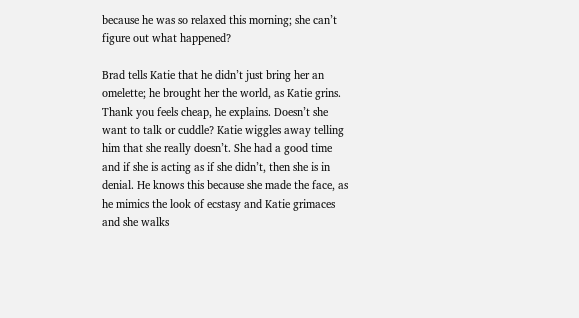because he was so relaxed this morning; she can’t figure out what happened?

Brad tells Katie that he didn’t just bring her an omelette; he brought her the world, as Katie grins. Thank you feels cheap, he explains. Doesn’t she want to talk or cuddle? Katie wiggles away telling him that she really doesn’t. She had a good time and if she is acting as if she didn’t, then she is in denial. He knows this because she made the face, as he mimics the look of ecstasy and Katie grimaces and she walks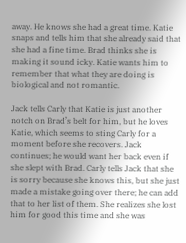away. He knows she had a great time. Katie snaps and tells him that she already said that she had a fine time. Brad thinks she is making it sound icky. Katie wants him to remember that what they are doing is biological and not romantic.

Jack tells Carly that Katie is just another notch on Brad’s belt for him, but he loves Katie, which seems to sting Carly for a moment before she recovers. Jack continues; he would want her back even if she slept with Brad. Carly tells Jack that she is sorry because she knows this, but she just made a mistake going over there; he can add that to her list of them. She realizes she lost him for good this time and she was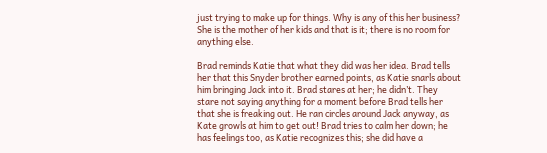just trying to make up for things. Why is any of this her business? She is the mother of her kids and that is it; there is no room for anything else.

Brad reminds Katie that what they did was her idea. Brad tells her that this Snyder brother earned points, as Katie snarls about him bringing Jack into it. Brad stares at her; he didn’t. They stare not saying anything for a moment before Brad tells her that she is freaking out. He ran circles around Jack anyway, as Kate growls at him to get out! Brad tries to calm her down; he has feelings too, as Katie recognizes this; she did have a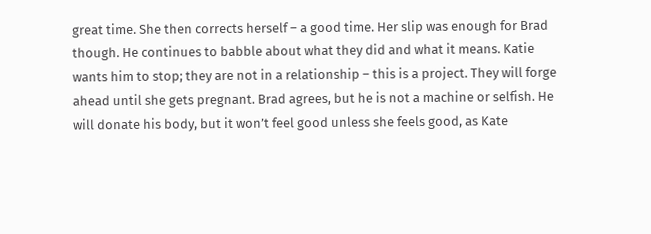great time. She then corrects herself – a good time. Her slip was enough for Brad though. He continues to babble about what they did and what it means. Katie wants him to stop; they are not in a relationship – this is a project. They will forge ahead until she gets pregnant. Brad agrees, but he is not a machine or selfish. He will donate his body, but it won’t feel good unless she feels good, as Kate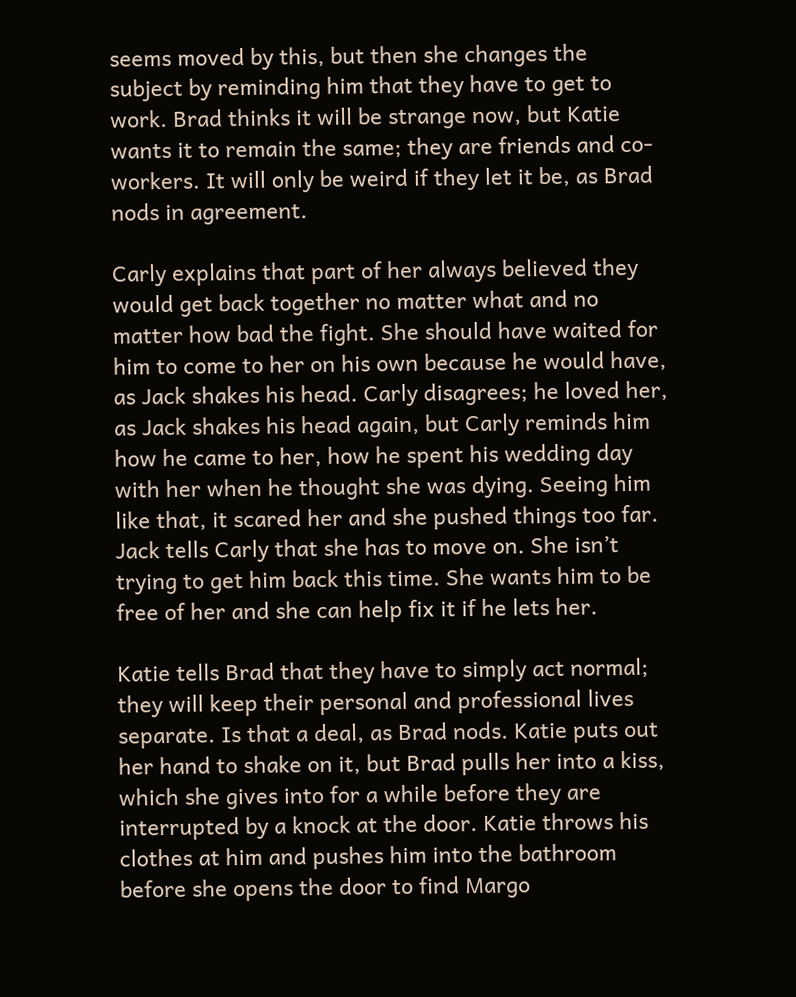seems moved by this, but then she changes the subject by reminding him that they have to get to work. Brad thinks it will be strange now, but Katie wants it to remain the same; they are friends and co-workers. It will only be weird if they let it be, as Brad nods in agreement.

Carly explains that part of her always believed they would get back together no matter what and no matter how bad the fight. She should have waited for him to come to her on his own because he would have, as Jack shakes his head. Carly disagrees; he loved her, as Jack shakes his head again, but Carly reminds him how he came to her, how he spent his wedding day with her when he thought she was dying. Seeing him like that, it scared her and she pushed things too far. Jack tells Carly that she has to move on. She isn’t trying to get him back this time. She wants him to be free of her and she can help fix it if he lets her.

Katie tells Brad that they have to simply act normal; they will keep their personal and professional lives separate. Is that a deal, as Brad nods. Katie puts out her hand to shake on it, but Brad pulls her into a kiss, which she gives into for a while before they are interrupted by a knock at the door. Katie throws his clothes at him and pushes him into the bathroom before she opens the door to find Margo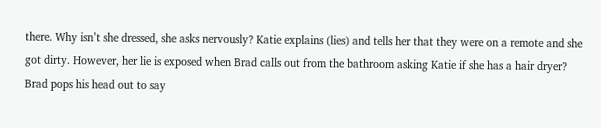there. Why isn’t she dressed, she asks nervously? Katie explains (lies) and tells her that they were on a remote and she got dirty. However, her lie is exposed when Brad calls out from the bathroom asking Katie if she has a hair dryer? Brad pops his head out to say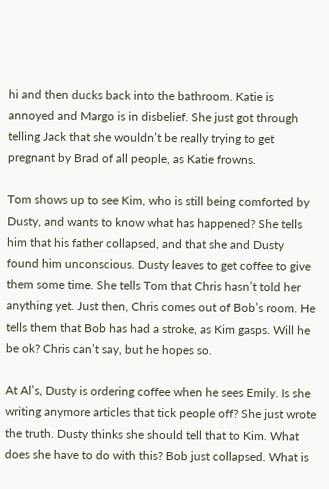hi and then ducks back into the bathroom. Katie is annoyed and Margo is in disbelief. She just got through telling Jack that she wouldn’t be really trying to get pregnant by Brad of all people, as Katie frowns.

Tom shows up to see Kim, who is still being comforted by Dusty, and wants to know what has happened? She tells him that his father collapsed, and that she and Dusty found him unconscious. Dusty leaves to get coffee to give them some time. She tells Tom that Chris hasn’t told her anything yet. Just then, Chris comes out of Bob’s room. He tells them that Bob has had a stroke, as Kim gasps. Will he be ok? Chris can’t say, but he hopes so.

At Al’s, Dusty is ordering coffee when he sees Emily. Is she writing anymore articles that tick people off? She just wrote the truth. Dusty thinks she should tell that to Kim. What does she have to do with this? Bob just collapsed. What is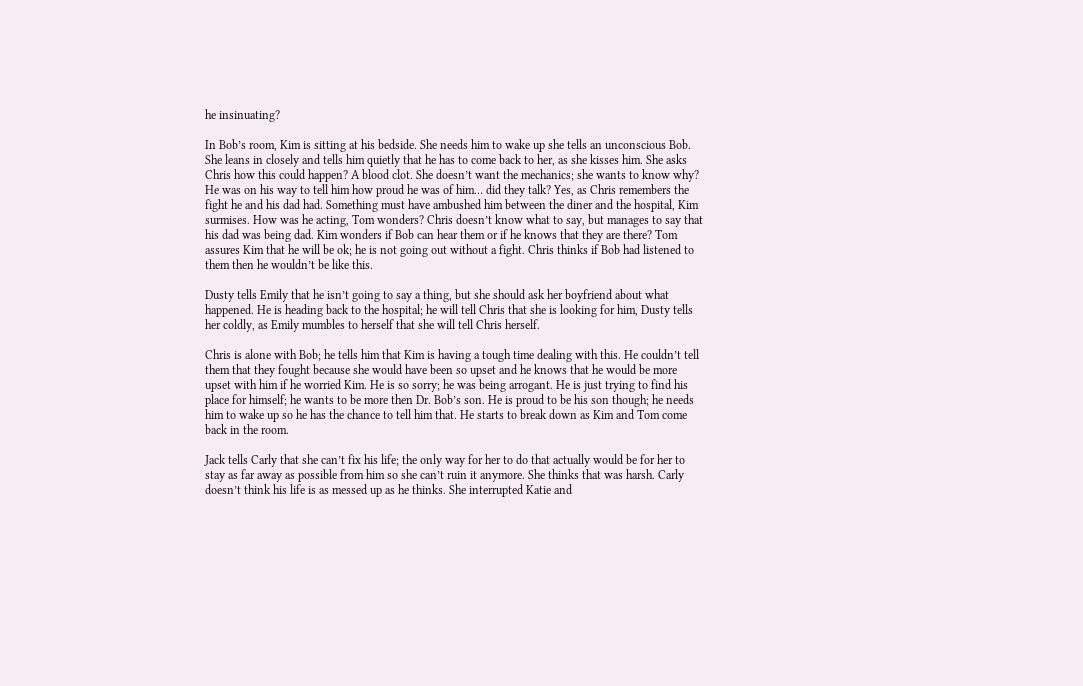he insinuating?

In Bob’s room, Kim is sitting at his bedside. She needs him to wake up she tells an unconscious Bob. She leans in closely and tells him quietly that he has to come back to her, as she kisses him. She asks Chris how this could happen? A blood clot. She doesn’t want the mechanics; she wants to know why? He was on his way to tell him how proud he was of him… did they talk? Yes, as Chris remembers the fight he and his dad had. Something must have ambushed him between the diner and the hospital, Kim surmises. How was he acting, Tom wonders? Chris doesn’t know what to say, but manages to say that his dad was being dad. Kim wonders if Bob can hear them or if he knows that they are there? Tom assures Kim that he will be ok; he is not going out without a fight. Chris thinks if Bob had listened to them then he wouldn’t be like this.

Dusty tells Emily that he isn’t going to say a thing, but she should ask her boyfriend about what happened. He is heading back to the hospital; he will tell Chris that she is looking for him, Dusty tells her coldly, as Emily mumbles to herself that she will tell Chris herself.

Chris is alone with Bob; he tells him that Kim is having a tough time dealing with this. He couldn’t tell them that they fought because she would have been so upset and he knows that he would be more upset with him if he worried Kim. He is so sorry; he was being arrogant. He is just trying to find his place for himself; he wants to be more then Dr. Bob’s son. He is proud to be his son though; he needs him to wake up so he has the chance to tell him that. He starts to break down as Kim and Tom come back in the room.

Jack tells Carly that she can’t fix his life; the only way for her to do that actually would be for her to stay as far away as possible from him so she can’t ruin it anymore. She thinks that was harsh. Carly doesn’t think his life is as messed up as he thinks. She interrupted Katie and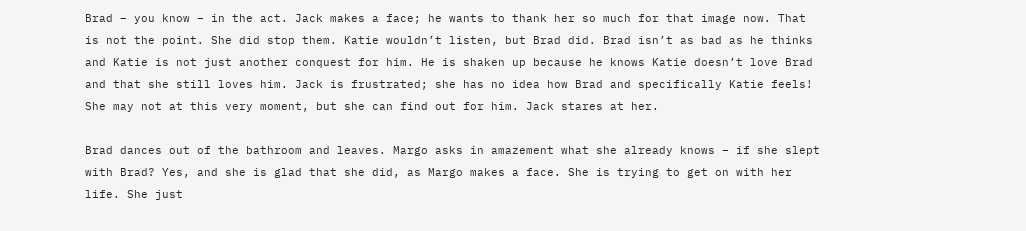Brad – you know – in the act. Jack makes a face; he wants to thank her so much for that image now. That is not the point. She did stop them. Katie wouldn’t listen, but Brad did. Brad isn’t as bad as he thinks and Katie is not just another conquest for him. He is shaken up because he knows Katie doesn’t love Brad and that she still loves him. Jack is frustrated; she has no idea how Brad and specifically Katie feels! She may not at this very moment, but she can find out for him. Jack stares at her.

Brad dances out of the bathroom and leaves. Margo asks in amazement what she already knows – if she slept with Brad? Yes, and she is glad that she did, as Margo makes a face. She is trying to get on with her life. She just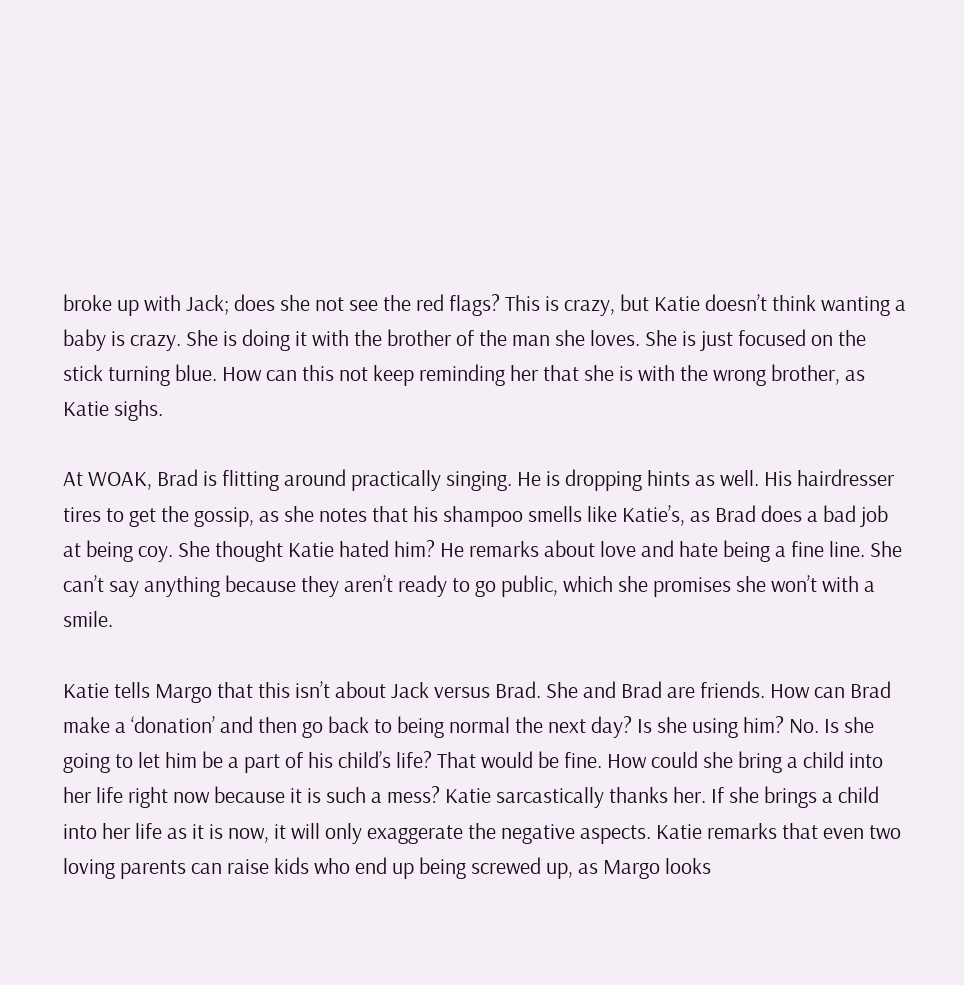broke up with Jack; does she not see the red flags? This is crazy, but Katie doesn’t think wanting a baby is crazy. She is doing it with the brother of the man she loves. She is just focused on the stick turning blue. How can this not keep reminding her that she is with the wrong brother, as Katie sighs.

At WOAK, Brad is flitting around practically singing. He is dropping hints as well. His hairdresser tires to get the gossip, as she notes that his shampoo smells like Katie’s, as Brad does a bad job at being coy. She thought Katie hated him? He remarks about love and hate being a fine line. She can’t say anything because they aren’t ready to go public, which she promises she won’t with a smile.

Katie tells Margo that this isn’t about Jack versus Brad. She and Brad are friends. How can Brad make a ‘donation’ and then go back to being normal the next day? Is she using him? No. Is she going to let him be a part of his child’s life? That would be fine. How could she bring a child into her life right now because it is such a mess? Katie sarcastically thanks her. If she brings a child into her life as it is now, it will only exaggerate the negative aspects. Katie remarks that even two loving parents can raise kids who end up being screwed up, as Margo looks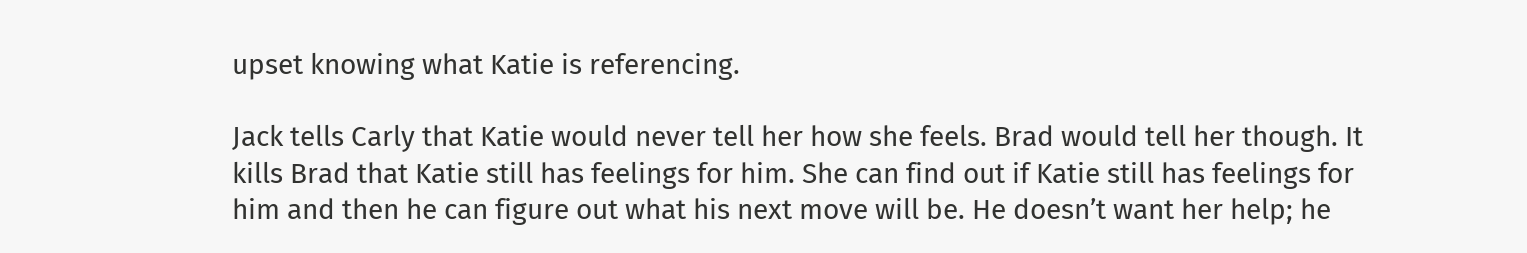upset knowing what Katie is referencing.

Jack tells Carly that Katie would never tell her how she feels. Brad would tell her though. It kills Brad that Katie still has feelings for him. She can find out if Katie still has feelings for him and then he can figure out what his next move will be. He doesn’t want her help; he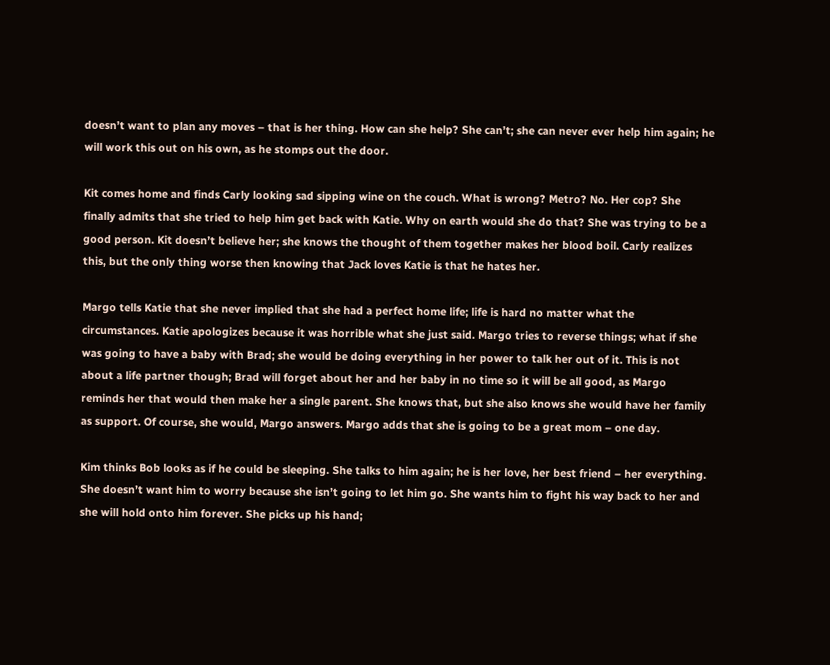doesn’t want to plan any moves – that is her thing. How can she help? She can’t; she can never ever help him again; he will work this out on his own, as he stomps out the door.

Kit comes home and finds Carly looking sad sipping wine on the couch. What is wrong? Metro? No. Her cop? She finally admits that she tried to help him get back with Katie. Why on earth would she do that? She was trying to be a good person. Kit doesn’t believe her; she knows the thought of them together makes her blood boil. Carly realizes this, but the only thing worse then knowing that Jack loves Katie is that he hates her.

Margo tells Katie that she never implied that she had a perfect home life; life is hard no matter what the circumstances. Katie apologizes because it was horrible what she just said. Margo tries to reverse things; what if she was going to have a baby with Brad; she would be doing everything in her power to talk her out of it. This is not about a life partner though; Brad will forget about her and her baby in no time so it will be all good, as Margo reminds her that would then make her a single parent. She knows that, but she also knows she would have her family as support. Of course, she would, Margo answers. Margo adds that she is going to be a great mom – one day.

Kim thinks Bob looks as if he could be sleeping. She talks to him again; he is her love, her best friend – her everything. She doesn’t want him to worry because she isn’t going to let him go. She wants him to fight his way back to her and she will hold onto him forever. She picks up his hand;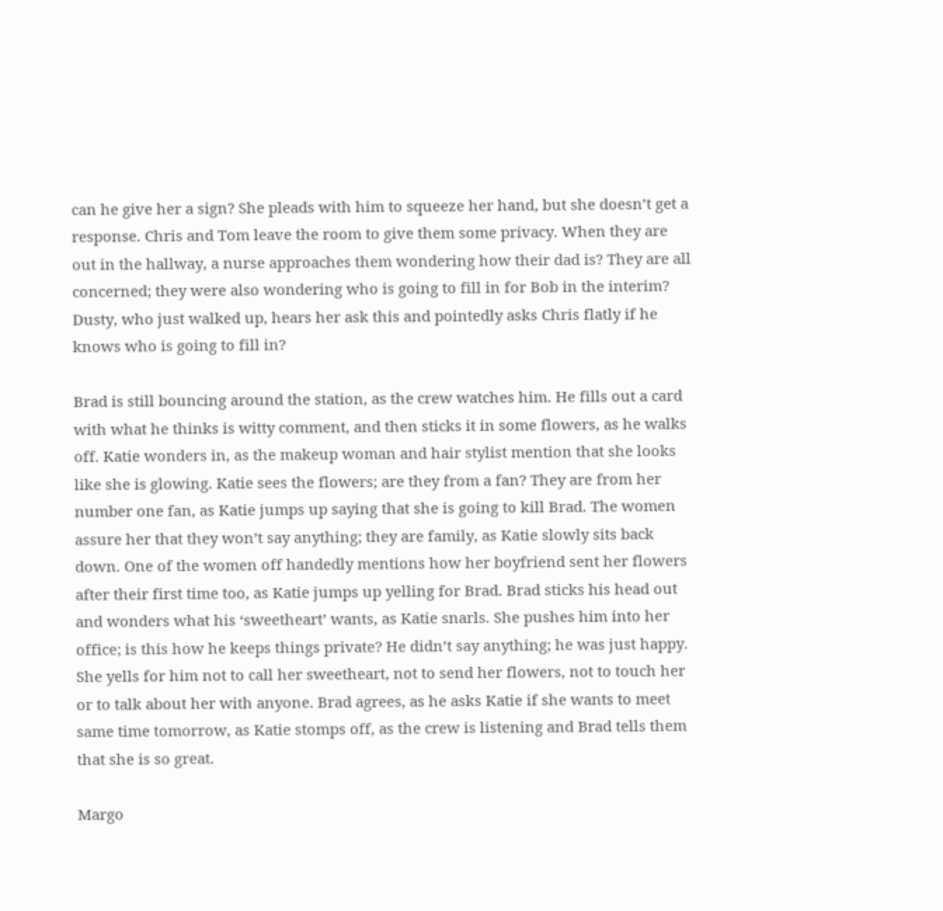can he give her a sign? She pleads with him to squeeze her hand, but she doesn’t get a response. Chris and Tom leave the room to give them some privacy. When they are out in the hallway, a nurse approaches them wondering how their dad is? They are all concerned; they were also wondering who is going to fill in for Bob in the interim? Dusty, who just walked up, hears her ask this and pointedly asks Chris flatly if he knows who is going to fill in?

Brad is still bouncing around the station, as the crew watches him. He fills out a card with what he thinks is witty comment, and then sticks it in some flowers, as he walks off. Katie wonders in, as the makeup woman and hair stylist mention that she looks like she is glowing. Katie sees the flowers; are they from a fan? They are from her number one fan, as Katie jumps up saying that she is going to kill Brad. The women assure her that they won’t say anything; they are family, as Katie slowly sits back down. One of the women off handedly mentions how her boyfriend sent her flowers after their first time too, as Katie jumps up yelling for Brad. Brad sticks his head out and wonders what his ‘sweetheart’ wants, as Katie snarls. She pushes him into her office; is this how he keeps things private? He didn’t say anything; he was just happy. She yells for him not to call her sweetheart, not to send her flowers, not to touch her or to talk about her with anyone. Brad agrees, as he asks Katie if she wants to meet same time tomorrow, as Katie stomps off, as the crew is listening and Brad tells them that she is so great.

Margo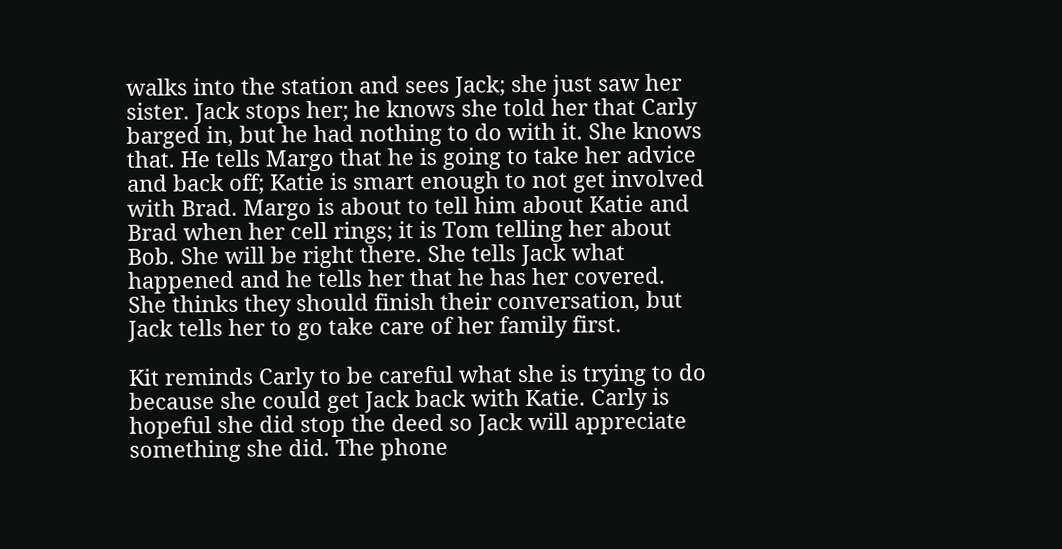walks into the station and sees Jack; she just saw her sister. Jack stops her; he knows she told her that Carly barged in, but he had nothing to do with it. She knows that. He tells Margo that he is going to take her advice and back off; Katie is smart enough to not get involved with Brad. Margo is about to tell him about Katie and Brad when her cell rings; it is Tom telling her about Bob. She will be right there. She tells Jack what happened and he tells her that he has her covered. She thinks they should finish their conversation, but Jack tells her to go take care of her family first.

Kit reminds Carly to be careful what she is trying to do because she could get Jack back with Katie. Carly is hopeful she did stop the deed so Jack will appreciate something she did. The phone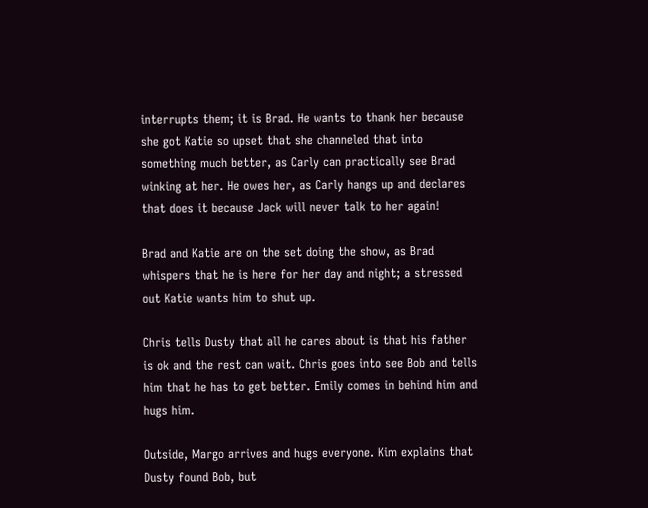interrupts them; it is Brad. He wants to thank her because she got Katie so upset that she channeled that into something much better, as Carly can practically see Brad winking at her. He owes her, as Carly hangs up and declares that does it because Jack will never talk to her again!

Brad and Katie are on the set doing the show, as Brad whispers that he is here for her day and night; a stressed out Katie wants him to shut up.

Chris tells Dusty that all he cares about is that his father is ok and the rest can wait. Chris goes into see Bob and tells him that he has to get better. Emily comes in behind him and hugs him.

Outside, Margo arrives and hugs everyone. Kim explains that Dusty found Bob, but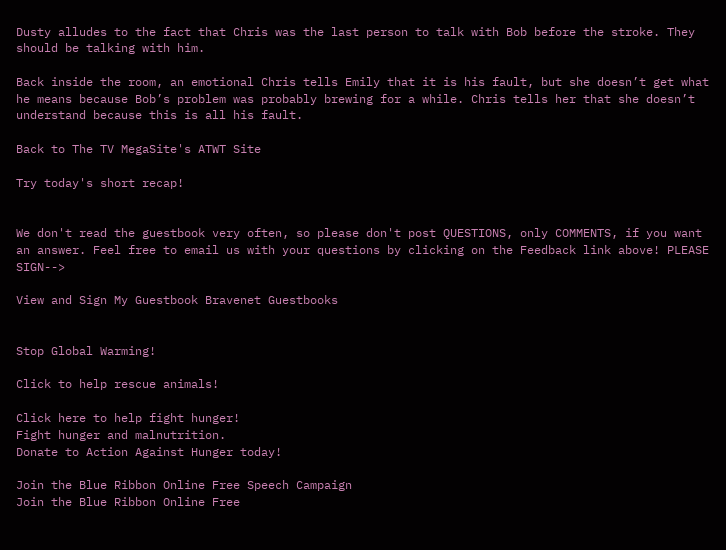Dusty alludes to the fact that Chris was the last person to talk with Bob before the stroke. They should be talking with him.

Back inside the room, an emotional Chris tells Emily that it is his fault, but she doesn’t get what he means because Bob’s problem was probably brewing for a while. Chris tells her that she doesn’t understand because this is all his fault.

Back to The TV MegaSite's ATWT Site

Try today's short recap!


We don't read the guestbook very often, so please don't post QUESTIONS, only COMMENTS, if you want an answer. Feel free to email us with your questions by clicking on the Feedback link above! PLEASE SIGN-->

View and Sign My Guestbook Bravenet Guestbooks


Stop Global Warming!

Click to help rescue animals!

Click here to help fight hunger!
Fight hunger and malnutrition.
Donate to Action Against Hunger today!

Join the Blue Ribbon Online Free Speech Campaign
Join the Blue Ribbon Online Free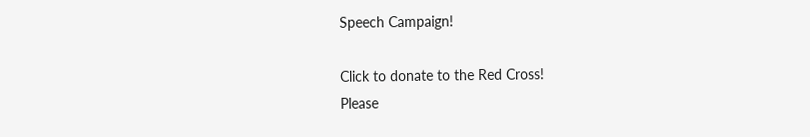Speech Campaign!

Click to donate to the Red Cross!
Please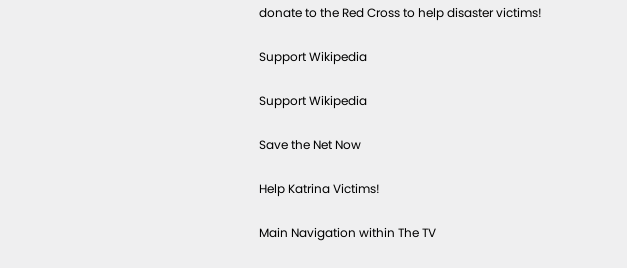donate to the Red Cross to help disaster victims!

Support Wikipedia

Support Wikipedia

Save the Net Now

Help Katrina Victims!

Main Navigation within The TV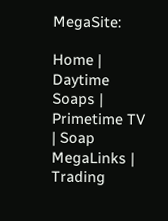MegaSite:

Home | Daytime Soaps | Primetime TV | Soap MegaLinks | Trading